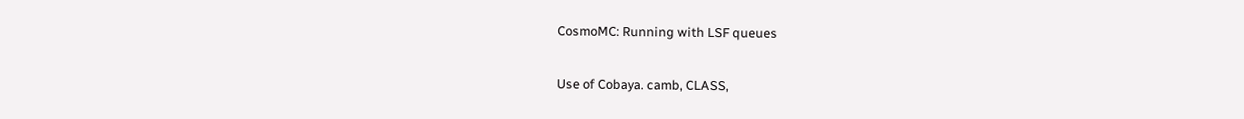CosmoMC: Running with LSF queues

Use of Cobaya. camb, CLASS,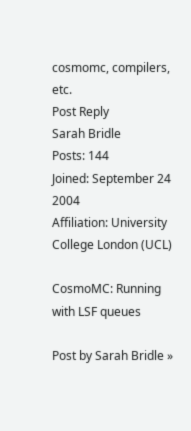cosmomc, compilers, etc.
Post Reply
Sarah Bridle
Posts: 144
Joined: September 24 2004
Affiliation: University College London (UCL)

CosmoMC: Running with LSF queues

Post by Sarah Bridle »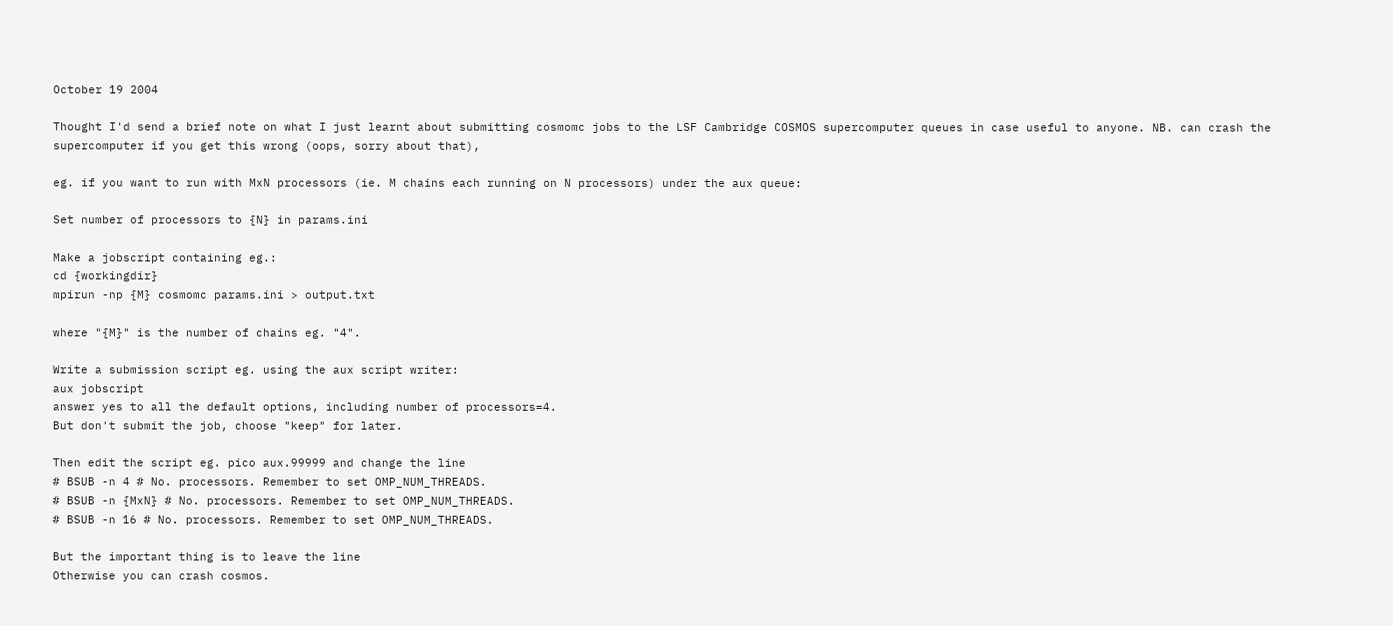October 19 2004

Thought I'd send a brief note on what I just learnt about submitting cosmomc jobs to the LSF Cambridge COSMOS supercomputer queues in case useful to anyone. NB. can crash the supercomputer if you get this wrong (oops, sorry about that),

eg. if you want to run with MxN processors (ie. M chains each running on N processors) under the aux queue:

Set number of processors to {N} in params.ini

Make a jobscript containing eg.:
cd {workingdir}
mpirun -np {M} cosmomc params.ini > output.txt

where "{M}" is the number of chains eg. "4".

Write a submission script eg. using the aux script writer:
aux jobscript
answer yes to all the default options, including number of processors=4.
But don't submit the job, choose "keep" for later.

Then edit the script eg. pico aux.99999 and change the line
# BSUB -n 4 # No. processors. Remember to set OMP_NUM_THREADS.
# BSUB -n {MxN} # No. processors. Remember to set OMP_NUM_THREADS.
# BSUB -n 16 # No. processors. Remember to set OMP_NUM_THREADS.

But the important thing is to leave the line
Otherwise you can crash cosmos.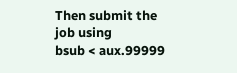Then submit the job using
bsub < aux.99999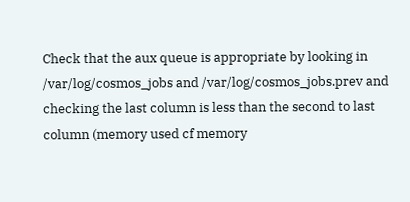Check that the aux queue is appropriate by looking in /var/log/cosmos_jobs and /var/log/cosmos_jobs.prev and checking the last column is less than the second to last column (memory used cf memory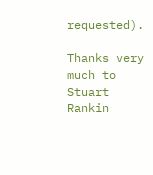requested).

Thanks very much to Stuart Rankin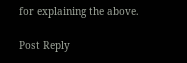for explaining the above.

Post Reply